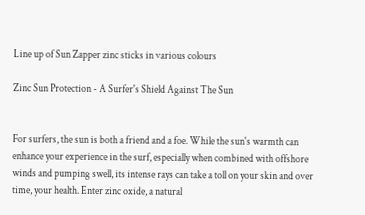Line up of Sun Zapper zinc sticks in various colours

Zinc Sun Protection - A Surfer's Shield Against The Sun


For surfers, the sun is both a friend and a foe. While the sun's warmth can enhance your experience in the surf, especially when combined with offshore winds and pumping swell, its intense rays can take a toll on your skin and over time, your health. Enter zinc oxide, a natural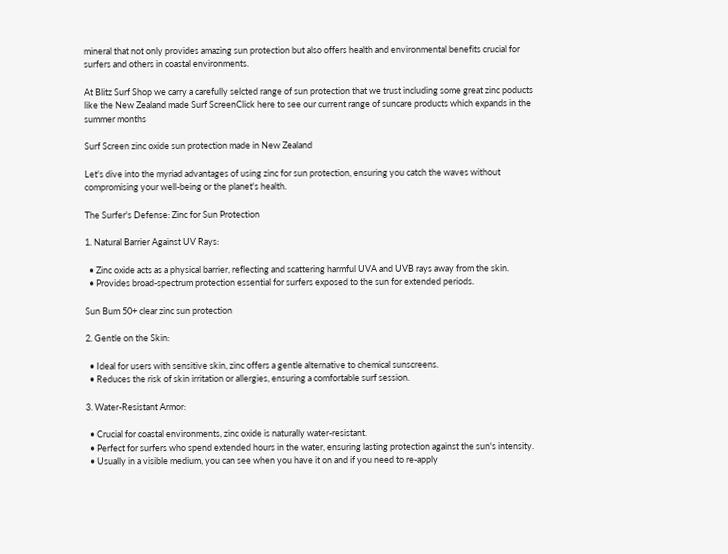mineral that not only provides amazing sun protection but also offers health and environmental benefits crucial for surfers and others in coastal environments.

At Blitz Surf Shop we carry a carefully selcted range of sun protection that we trust including some great zinc poducts like the New Zealand made Surf ScreenClick here to see our current range of suncare products which expands in the summer months

Surf Screen zinc oxide sun protection made in New Zealand

Let's dive into the myriad advantages of using zinc for sun protection, ensuring you catch the waves without compromising your well-being or the planet's health.

The Surfer's Defense: Zinc for Sun Protection

1. Natural Barrier Against UV Rays:

  • Zinc oxide acts as a physical barrier, reflecting and scattering harmful UVA and UVB rays away from the skin.
  • Provides broad-spectrum protection essential for surfers exposed to the sun for extended periods.

Sun Bum 50+ clear zinc sun protection

2. Gentle on the Skin:

  • Ideal for users with sensitive skin, zinc offers a gentle alternative to chemical sunscreens.
  • Reduces the risk of skin irritation or allergies, ensuring a comfortable surf session.

3. Water-Resistant Armor:

  • Crucial for coastal environments, zinc oxide is naturally water-resistant.
  • Perfect for surfers who spend extended hours in the water, ensuring lasting protection against the sun's intensity.
  • Usually in a visible medium, you can see when you have it on and if you need to re-apply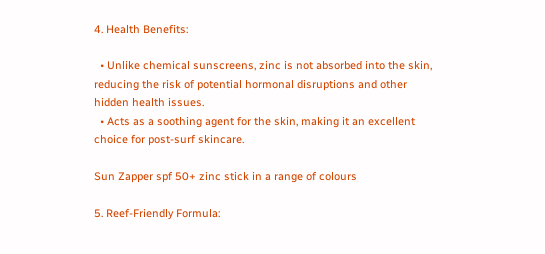4. Health Benefits:

  • Unlike chemical sunscreens, zinc is not absorbed into the skin, reducing the risk of potential hormonal disruptions and other hidden health issues.
  • Acts as a soothing agent for the skin, making it an excellent choice for post-surf skincare.

Sun Zapper spf 50+ zinc stick in a range of colours

5. Reef-Friendly Formula: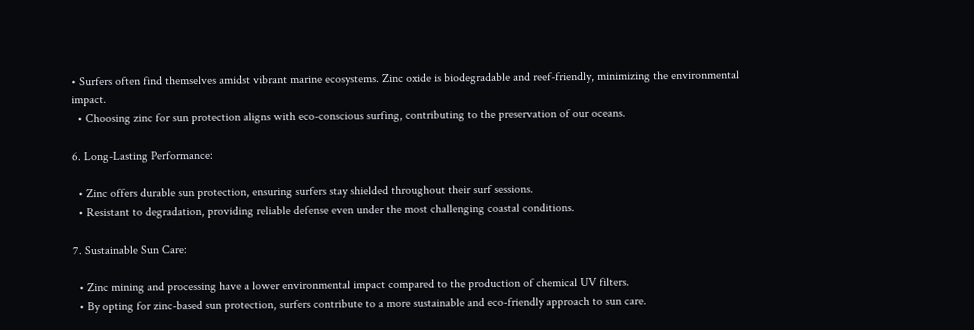• Surfers often find themselves amidst vibrant marine ecosystems. Zinc oxide is biodegradable and reef-friendly, minimizing the environmental impact.
  • Choosing zinc for sun protection aligns with eco-conscious surfing, contributing to the preservation of our oceans.

6. Long-Lasting Performance:

  • Zinc offers durable sun protection, ensuring surfers stay shielded throughout their surf sessions.
  • Resistant to degradation, providing reliable defense even under the most challenging coastal conditions.

7. Sustainable Sun Care:

  • Zinc mining and processing have a lower environmental impact compared to the production of chemical UV filters.
  • By opting for zinc-based sun protection, surfers contribute to a more sustainable and eco-friendly approach to sun care.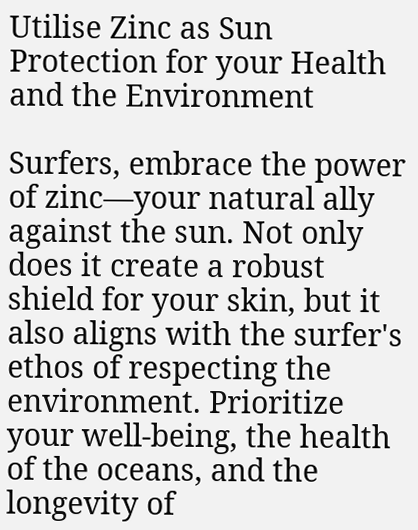Utilise Zinc as Sun Protection for your Health and the Environment

Surfers, embrace the power of zinc—your natural ally against the sun. Not only does it create a robust shield for your skin, but it also aligns with the surfer's ethos of respecting the environment. Prioritize your well-being, the health of the oceans, and the longevity of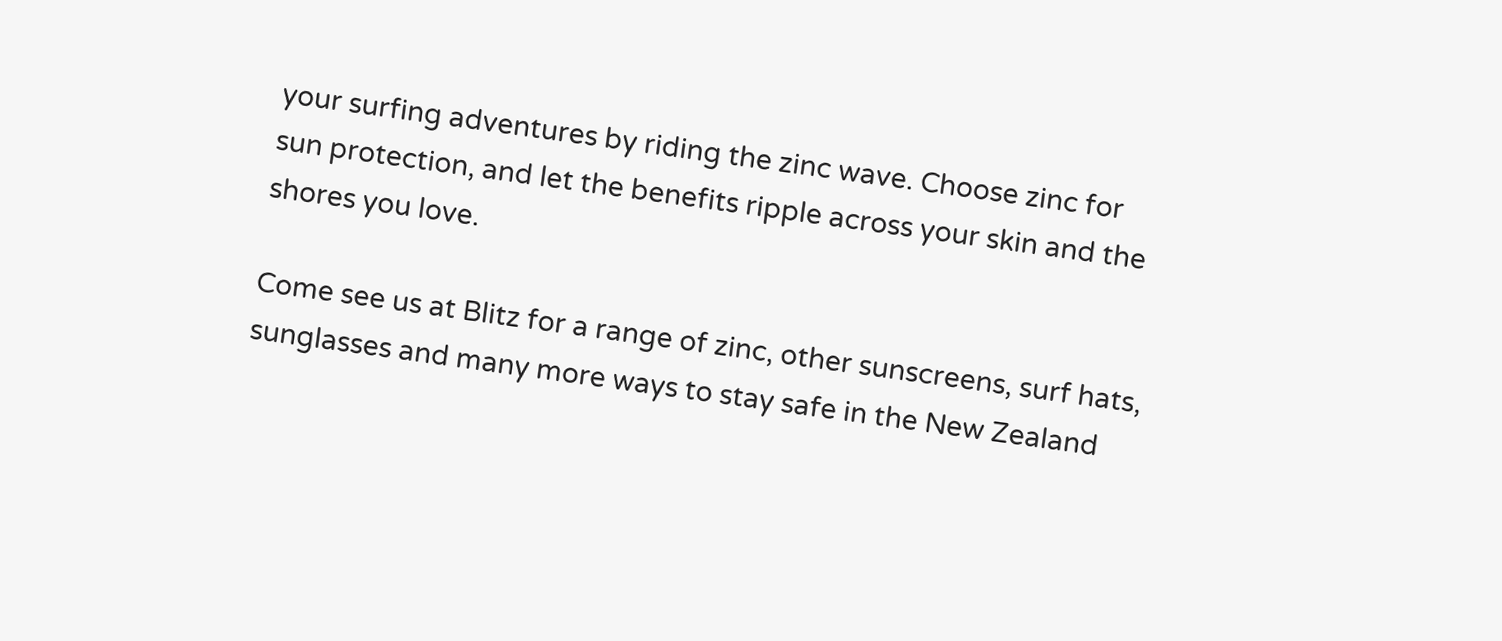your surfing adventures by riding the zinc wave. Choose zinc for sun protection, and let the benefits ripple across your skin and the shores you love.

Come see us at Blitz for a range of zinc, other sunscreens, surf hats, sunglasses and many more ways to stay safe in the New Zealand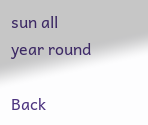sun all year round

Back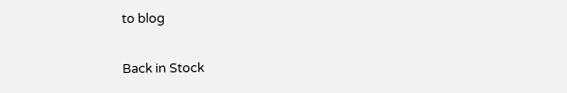to blog

Back in Stock